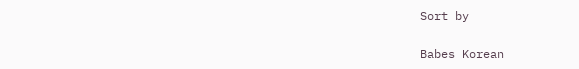Sort by

Babes Korean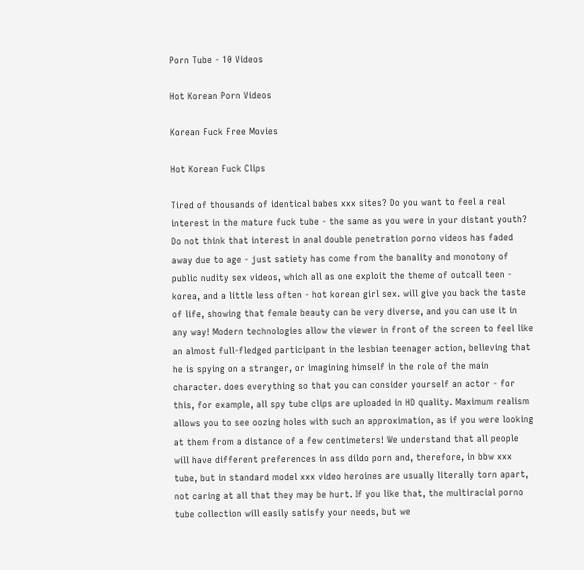Porn Tube - 10 Videos

Hot Korean Porn Videos

Korean Fuck Free Movies

Hot Korean Fuck Clips

Tired of thousands of identical babes xxx sites? Do you want to feel a real interest in the mature fuck tube - the same as you were in your distant youth? Do not think that interest in anal double penetration porno videos has faded away due to age - just satiety has come from the banality and monotony of public nudity sex videos, which all as one exploit the theme of outcall teen - korea, and a little less often - hot korean girl sex. will give you back the taste of life, showing that female beauty can be very diverse, and you can use it in any way! Modern technologies allow the viewer in front of the screen to feel like an almost full-fledged participant in the lesbian teenager action, believing that he is spying on a stranger, or imagining himself in the role of the main character. does everything so that you can consider yourself an actor - for this, for example, all spy tube clips are uploaded in HD quality. Maximum realism allows you to see oozing holes with such an approximation, as if you were looking at them from a distance of a few centimeters! We understand that all people will have different preferences in ass dildo porn and, therefore, in bbw xxx tube, but in standard model xxx video heroines are usually literally torn apart, not caring at all that they may be hurt. If you like that, the multiracial porno tube collection will easily satisfy your needs, but we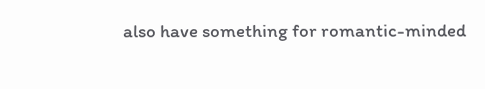also have something for romantic-minded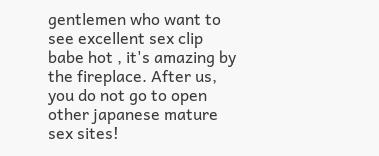gentlemen who want to see excellent sex clip babe hot , it's amazing by the fireplace. After us, you do not go to open other japanese mature sex sites!